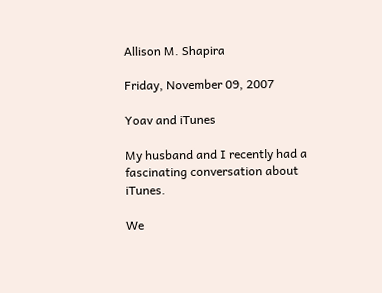Allison M. Shapira

Friday, November 09, 2007

Yoav and iTunes

My husband and I recently had a fascinating conversation about iTunes.

We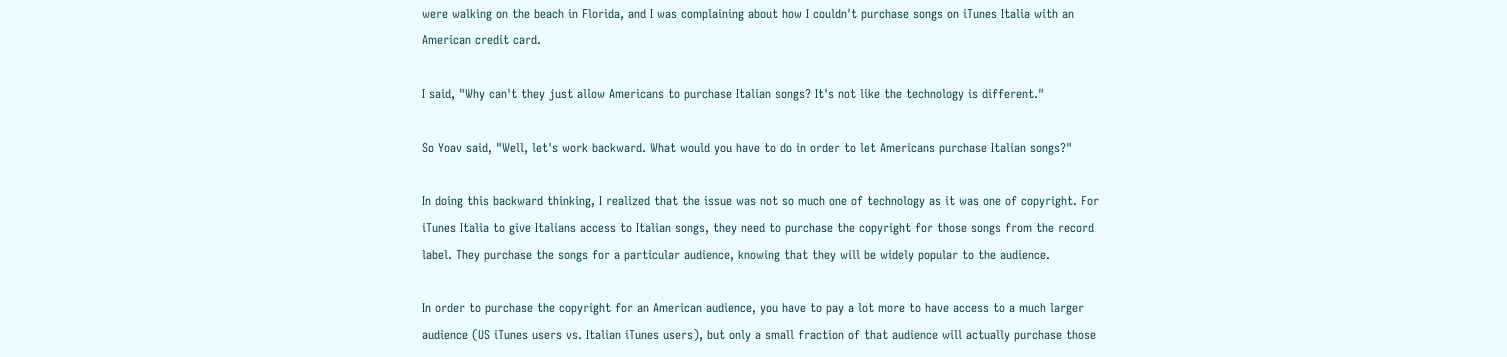were walking on the beach in Florida, and I was complaining about how I couldn't purchase songs on iTunes Italia with an American credit card.

I said, "Why can't they just allow Americans to purchase Italian songs? It's not like the technology is different."

So Yoav said, "Well, let's work backward. What would you have to do in order to let Americans purchase Italian songs?"

In doing this backward thinking, I realized that the issue was not so much one of technology as it was one of copyright. For iTunes Italia to give Italians access to Italian songs, they need to purchase the copyright for those songs from the record label. They purchase the songs for a particular audience, knowing that they will be widely popular to the audience.

In order to purchase the copyright for an American audience, you have to pay a lot more to have access to a much larger audience (US iTunes users vs. Italian iTunes users), but only a small fraction of that audience will actually purchase those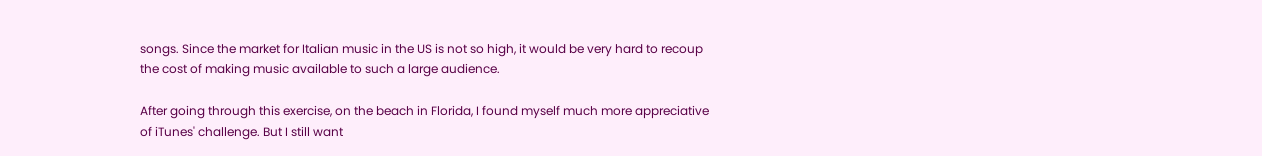songs. Since the market for Italian music in the US is not so high, it would be very hard to recoup the cost of making music available to such a large audience.

After going through this exercise, on the beach in Florida, I found myself much more appreciative of iTunes' challenge. But I still want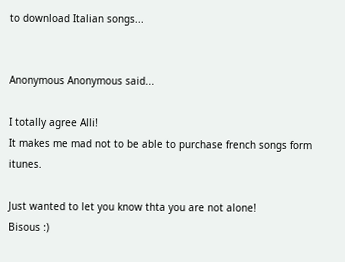to download Italian songs...


Anonymous Anonymous said...

I totally agree Alli!
It makes me mad not to be able to purchase french songs form itunes.

Just wanted to let you know thta you are not alone!
Bisous :)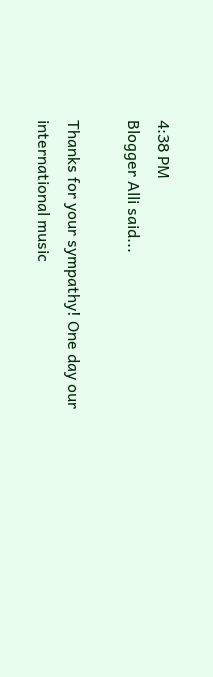4:38 PM
Blogger Alli said...

Thanks for your sympathy! One day our international music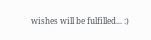wishes will be fulfilled... :)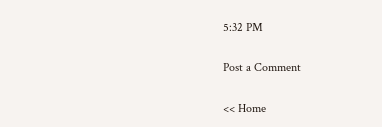5:32 PM

Post a Comment

<< Home